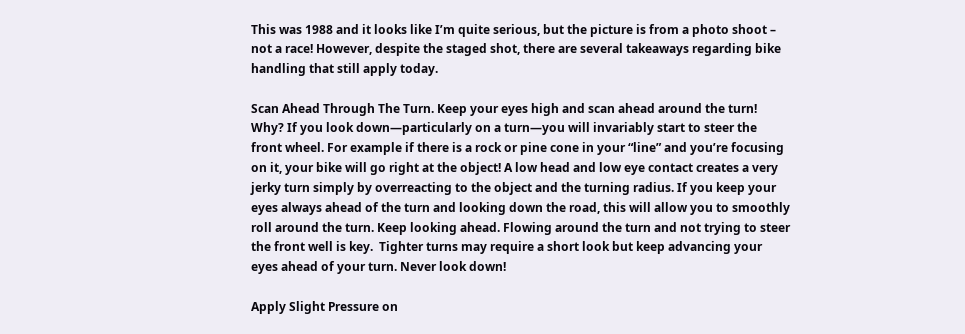This was 1988 and it looks like I’m quite serious, but the picture is from a photo shoot – not a race! However, despite the staged shot, there are several takeaways regarding bike handling that still apply today.

Scan Ahead Through The Turn. Keep your eyes high and scan ahead around the turn! Why? If you look down—particularly on a turn—you will invariably start to steer the front wheel. For example if there is a rock or pine cone in your “line” and you’re focusing on it, your bike will go right at the object! A low head and low eye contact creates a very jerky turn simply by overreacting to the object and the turning radius. If you keep your eyes always ahead of the turn and looking down the road, this will allow you to smoothly roll around the turn. Keep looking ahead. Flowing around the turn and not trying to steer the front well is key.  Tighter turns may require a short look but keep advancing your eyes ahead of your turn. Never look down!

Apply Slight Pressure on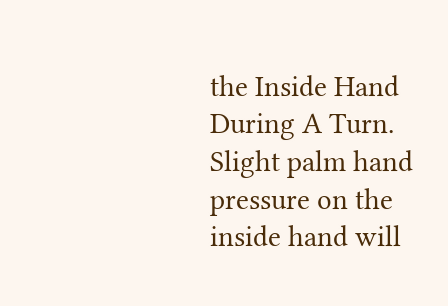the Inside Hand During A Turn. Slight palm hand pressure on the inside hand will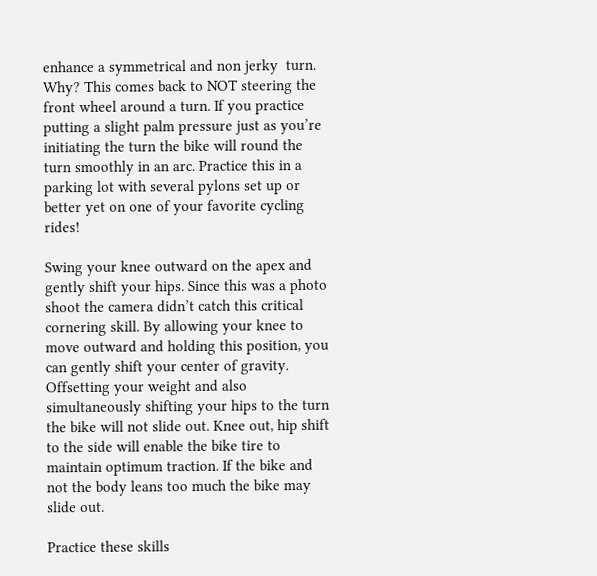enhance a symmetrical and non jerky  turn. Why? This comes back to NOT steering the front wheel around a turn. If you practice putting a slight palm pressure just as you’re initiating the turn the bike will round the turn smoothly in an arc. Practice this in a parking lot with several pylons set up or better yet on one of your favorite cycling rides!

Swing your knee outward on the apex and gently shift your hips. Since this was a photo shoot the camera didn’t catch this critical cornering skill. By allowing your knee to move outward and holding this position, you can gently shift your center of gravity.  Offsetting your weight and also simultaneously shifting your hips to the turn the bike will not slide out. Knee out, hip shift to the side will enable the bike tire to maintain optimum traction. If the bike and not the body leans too much the bike may slide out.

Practice these skills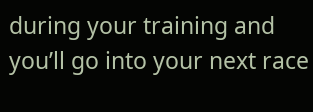during your training and you’ll go into your next race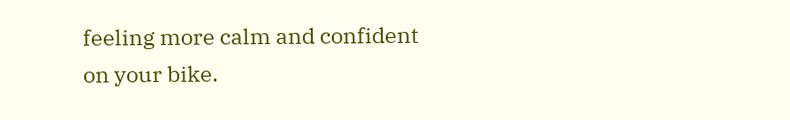feeling more calm and confident on your bike.